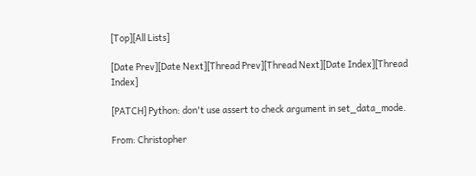[Top][All Lists]

[Date Prev][Date Next][Thread Prev][Thread Next][Date Index][Thread Index]

[PATCH] Python: don't use assert to check argument in set_data_mode.

From: Christopher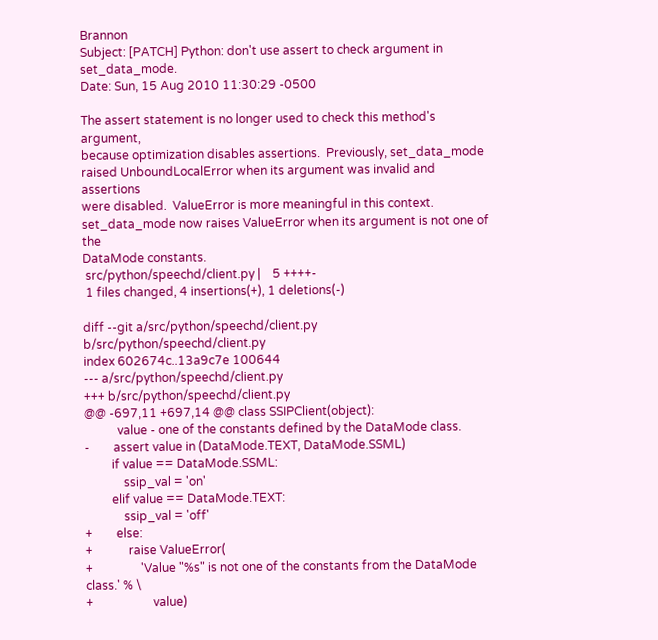Brannon
Subject: [PATCH] Python: don't use assert to check argument in set_data_mode.
Date: Sun, 15 Aug 2010 11:30:29 -0500

The assert statement is no longer used to check this method's argument,
because optimization disables assertions.  Previously, set_data_mode
raised UnboundLocalError when its argument was invalid and assertions
were disabled.  ValueError is more meaningful in this context.
set_data_mode now raises ValueError when its argument is not one of the
DataMode constants.
 src/python/speechd/client.py |    5 ++++-
 1 files changed, 4 insertions(+), 1 deletions(-)

diff --git a/src/python/speechd/client.py b/src/python/speechd/client.py
index 602674c..13a9c7e 100644
--- a/src/python/speechd/client.py
+++ b/src/python/speechd/client.py
@@ -697,11 +697,14 @@ class SSIPClient(object):
           value - one of the constants defined by the DataMode class.
-        assert value in (DataMode.TEXT, DataMode.SSML)
         if value == DataMode.SSML:
             ssip_val = 'on'
         elif value == DataMode.TEXT:
             ssip_val = 'off'
+        else:
+            raise ValueError(
+                'Value "%s" is not one of the constants from the DataMode
class.' % \
+                    value)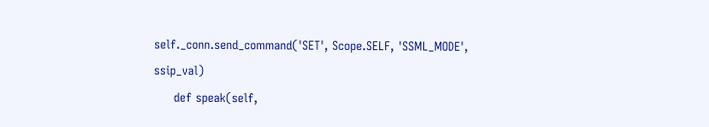self._conn.send_command('SET', Scope.SELF, 'SSML_MODE', ssip_val)
     def speak(self,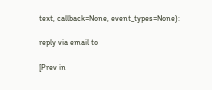text, callback=None, event_types=None):

reply via email to

[Prev in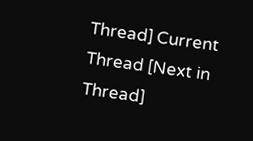Thread] Current Thread [Next in Thread]